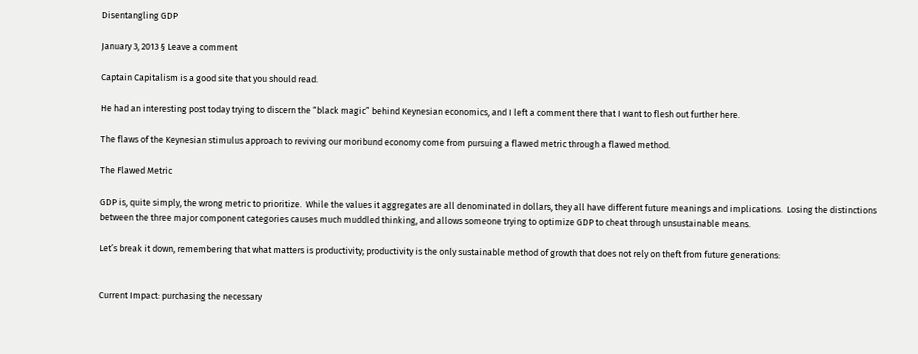Disentangling GDP

January 3, 2013 § Leave a comment

Captain Capitalism is a good site that you should read.

He had an interesting post today trying to discern the “black magic” behind Keynesian economics, and I left a comment there that I want to flesh out further here.

The flaws of the Keynesian stimulus approach to reviving our moribund economy come from pursuing a flawed metric through a flawed method.

The Flawed Metric

GDP is, quite simply, the wrong metric to prioritize.  While the values it aggregates are all denominated in dollars, they all have different future meanings and implications.  Losing the distinctions between the three major component categories causes much muddled thinking, and allows someone trying to optimize GDP to cheat through unsustainable means.

Let’s break it down, remembering that what matters is productivity; productivity is the only sustainable method of growth that does not rely on theft from future generations:


Current Impact: purchasing the necessary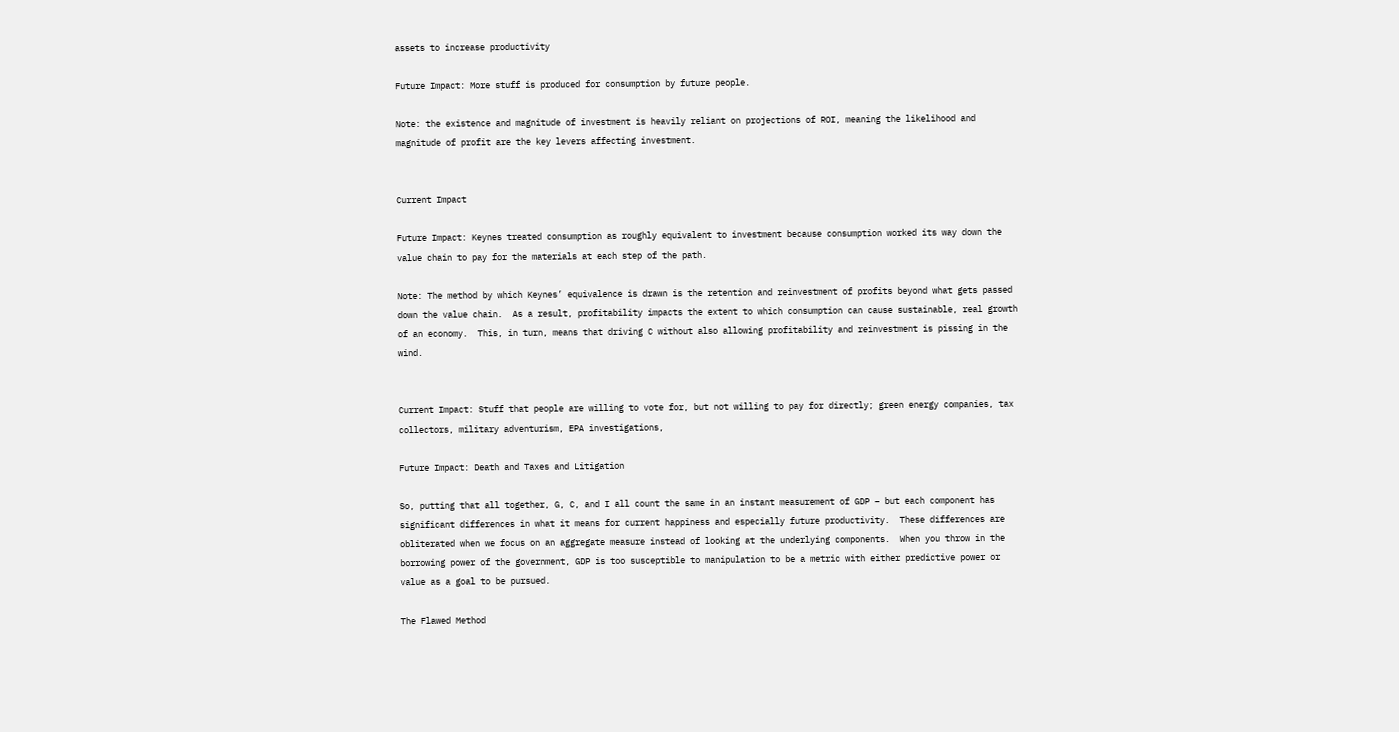assets to increase productivity

Future Impact: More stuff is produced for consumption by future people.

Note: the existence and magnitude of investment is heavily reliant on projections of ROI, meaning the likelihood and magnitude of profit are the key levers affecting investment.


Current Impact

Future Impact: Keynes treated consumption as roughly equivalent to investment because consumption worked its way down the value chain to pay for the materials at each step of the path.

Note: The method by which Keynes’ equivalence is drawn is the retention and reinvestment of profits beyond what gets passed down the value chain.  As a result, profitability impacts the extent to which consumption can cause sustainable, real growth of an economy.  This, in turn, means that driving C without also allowing profitability and reinvestment is pissing in the wind.


Current Impact: Stuff that people are willing to vote for, but not willing to pay for directly; green energy companies, tax collectors, military adventurism, EPA investigations,

Future Impact: Death and Taxes and Litigation

So, putting that all together, G, C, and I all count the same in an instant measurement of GDP – but each component has significant differences in what it means for current happiness and especially future productivity.  These differences are obliterated when we focus on an aggregate measure instead of looking at the underlying components.  When you throw in the borrowing power of the government, GDP is too susceptible to manipulation to be a metric with either predictive power or value as a goal to be pursued.

The Flawed Method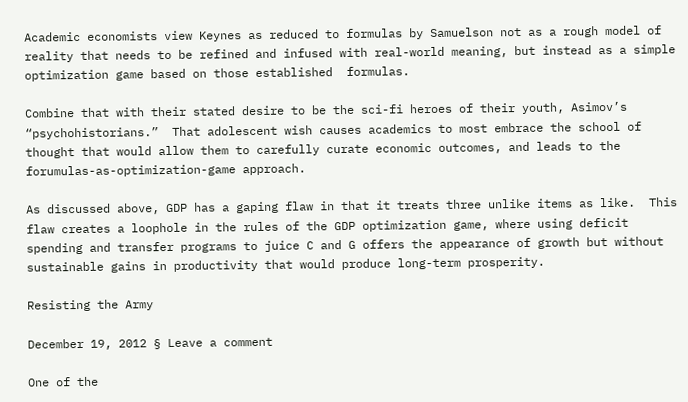Academic economists view Keynes as reduced to formulas by Samuelson not as a rough model of reality that needs to be refined and infused with real-world meaning, but instead as a simple optimization game based on those established  formulas.

Combine that with their stated desire to be the sci-fi heroes of their youth, Asimov’s “psychohistorians.”  That adolescent wish causes academics to most embrace the school of thought that would allow them to carefully curate economic outcomes, and leads to the forumulas-as-optimization-game approach.

As discussed above, GDP has a gaping flaw in that it treats three unlike items as like.  This flaw creates a loophole in the rules of the GDP optimization game, where using deficit spending and transfer programs to juice C and G offers the appearance of growth but without sustainable gains in productivity that would produce long-term prosperity.

Resisting the Army

December 19, 2012 § Leave a comment

One of the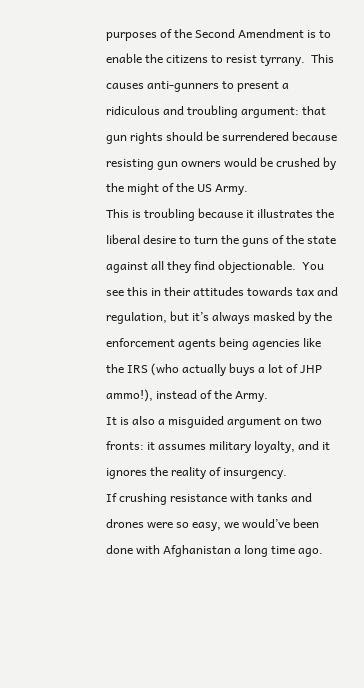purposes of the Second Amendment is to enable the citizens to resist tyrrany.  This causes anti-gunners to present a ridiculous and troubling argument: that gun rights should be surrendered because resisting gun owners would be crushed by the might of the US Army.
This is troubling because it illustrates the liberal desire to turn the guns of the state against all they find objectionable.  You see this in their attitudes towards tax and regulation, but it’s always masked by the enforcement agents being agencies like the IRS (who actually buys a lot of JHP ammo!), instead of the Army.
It is also a misguided argument on two fronts: it assumes military loyalty, and it ignores the reality of insurgency.
If crushing resistance with tanks and drones were so easy, we would’ve been done with Afghanistan a long time ago.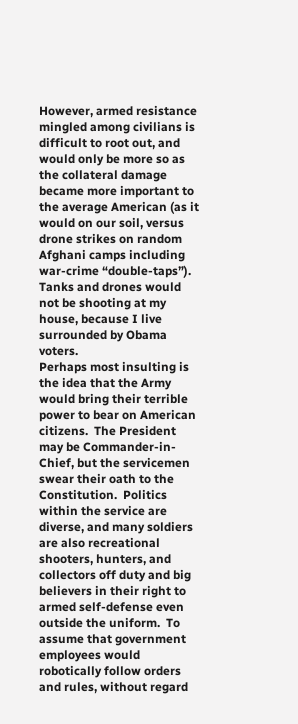However, armed resistance mingled among civilians is difficult to root out, and would only be more so as the collateral damage became more important to the average American (as it would on our soil, versus drone strikes on random Afghani camps including war-crime “double-taps”).  Tanks and drones would not be shooting at my house, because I live surrounded by Obama voters.
Perhaps most insulting is the idea that the Army would bring their terrible power to bear on American citizens.  The President may be Commander-in-Chief, but the servicemen swear their oath to the Constitution.  Politics within the service are diverse, and many soldiers are also recreational shooters, hunters, and collectors off duty and big believers in their right to armed self-defense even outside the uniform.  To assume that government employees would robotically follow orders and rules, without regard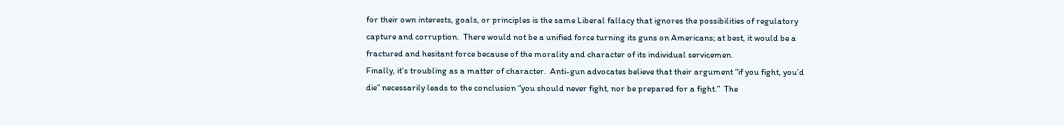for their own interests, goals, or principles is the same Liberal fallacy that ignores the possibilities of regulatory capture and corruption.  There would not be a unified force turning its guns on Americans; at best, it would be a fractured and hesitant force because of the morality and character of its individual servicemen.
Finally, it’s troubling as a matter of character.  Anti-gun advocates believe that their argument “if you fight, you’d die” necessarily leads to the conclusion “you should never fight, nor be prepared for a fight.”  The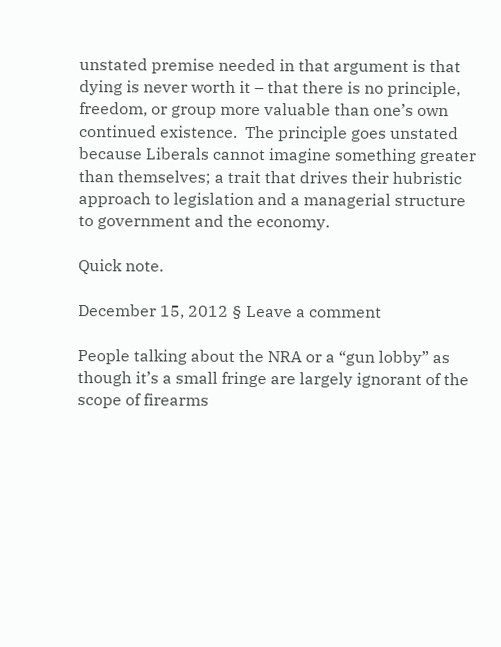unstated premise needed in that argument is that dying is never worth it – that there is no principle, freedom, or group more valuable than one’s own continued existence.  The principle goes unstated because Liberals cannot imagine something greater than themselves; a trait that drives their hubristic approach to legislation and a managerial structure to government and the economy.

Quick note.

December 15, 2012 § Leave a comment

People talking about the NRA or a “gun lobby” as though it’s a small fringe are largely ignorant of the scope of firearms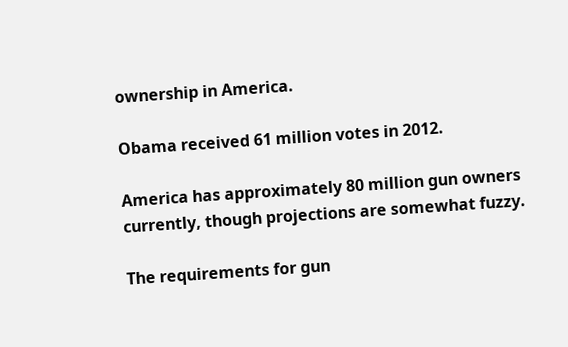ownership in America.

Obama received 61 million votes in 2012.

America has approximately 80 million gun owners currently, though projections are somewhat fuzzy.

The requirements for gun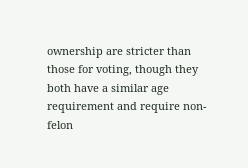ownership are stricter than those for voting, though they both have a similar age requirement and require non-felon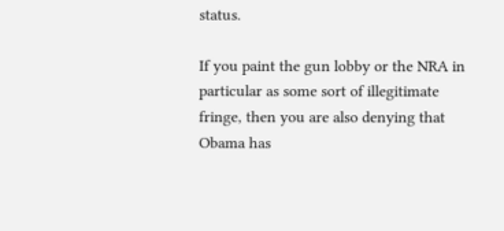status.

If you paint the gun lobby or the NRA in particular as some sort of illegitimate fringe, then you are also denying that Obama has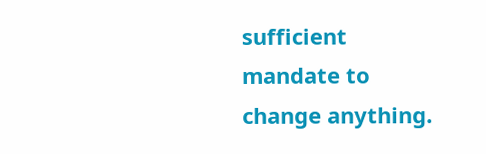sufficient mandate to change anything.